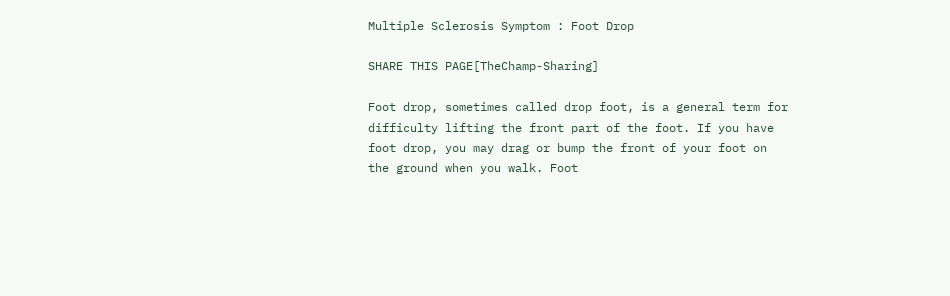Multiple Sclerosis Symptom : Foot Drop

SHARE THIS PAGE[TheChamp-Sharing]

Foot drop, sometimes called drop foot, is a general term for difficulty lifting the front part of the foot. If you have foot drop, you may drag or bump the front of your foot on the ground when you walk. Foot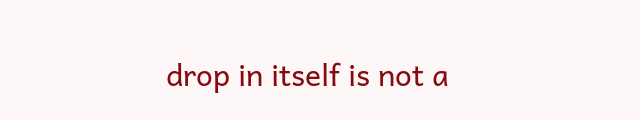drop in itself is not a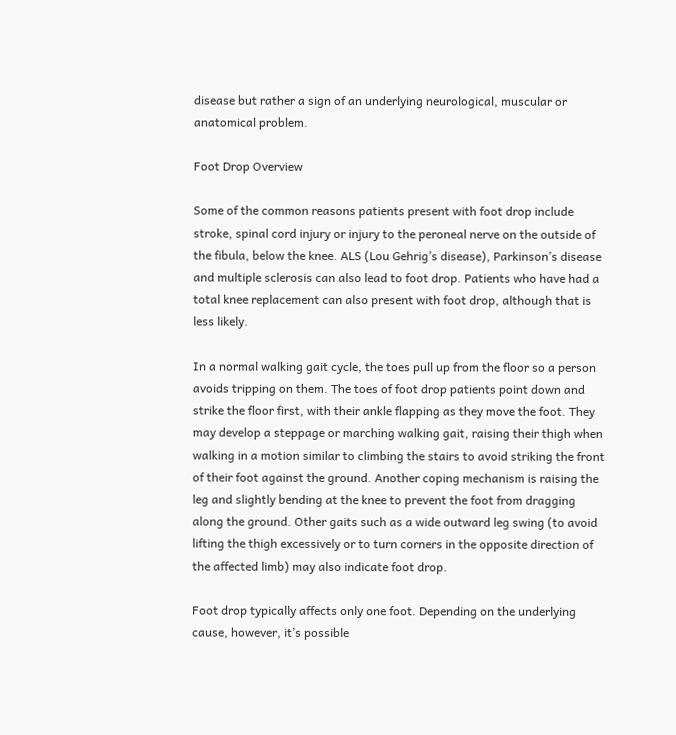disease but rather a sign of an underlying neurological, muscular or anatomical problem.

Foot Drop Overview

Some of the common reasons patients present with foot drop include stroke, spinal cord injury or injury to the peroneal nerve on the outside of the fibula, below the knee. ALS (Lou Gehrig’s disease), Parkinson’s disease and multiple sclerosis can also lead to foot drop. Patients who have had a total knee replacement can also present with foot drop, although that is less likely.

In a normal walking gait cycle, the toes pull up from the floor so a person avoids tripping on them. The toes of foot drop patients point down and strike the floor first, with their ankle flapping as they move the foot. They may develop a steppage or marching walking gait, raising their thigh when walking in a motion similar to climbing the stairs to avoid striking the front of their foot against the ground. Another coping mechanism is raising the leg and slightly bending at the knee to prevent the foot from dragging along the ground. Other gaits such as a wide outward leg swing (to avoid lifting the thigh excessively or to turn corners in the opposite direction of the affected limb) may also indicate foot drop.

Foot drop typically affects only one foot. Depending on the underlying cause, however, it’s possible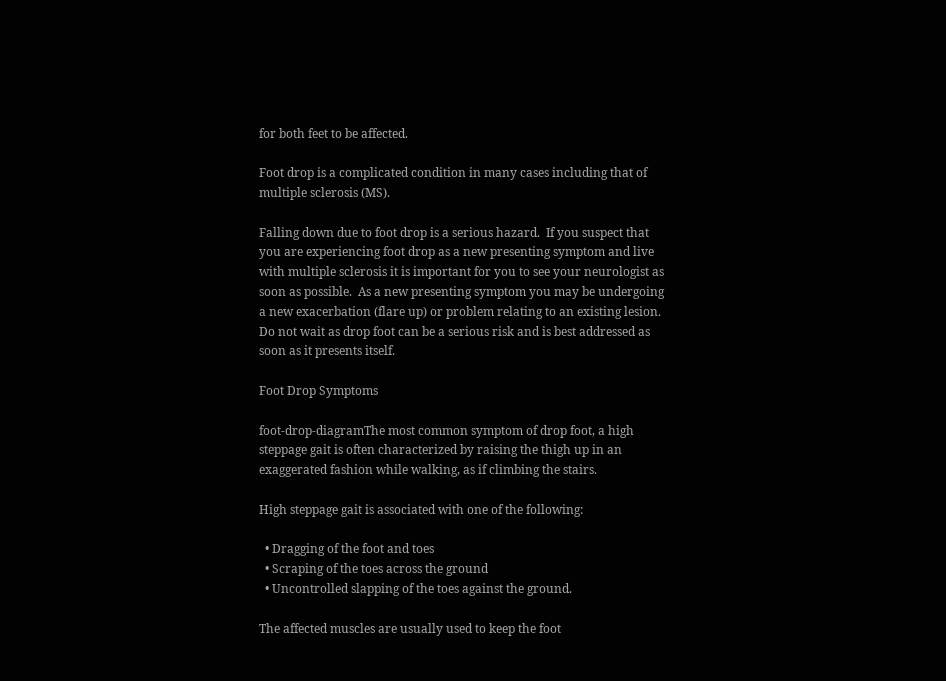for both feet to be affected.

Foot drop is a complicated condition in many cases including that of multiple sclerosis (MS).

Falling down due to foot drop is a serious hazard.  If you suspect that you are experiencing foot drop as a new presenting symptom and live with multiple sclerosis it is important for you to see your neurologist as soon as possible.  As a new presenting symptom you may be undergoing a new exacerbation (flare up) or problem relating to an existing lesion.  Do not wait as drop foot can be a serious risk and is best addressed as soon as it presents itself.

Foot Drop Symptoms

foot-drop-diagramThe most common symptom of drop foot, a high steppage gait is often characterized by raising the thigh up in an exaggerated fashion while walking, as if climbing the stairs.

High steppage gait is associated with one of the following:

  • Dragging of the foot and toes
  • Scraping of the toes across the ground
  • Uncontrolled slapping of the toes against the ground.

The affected muscles are usually used to keep the foot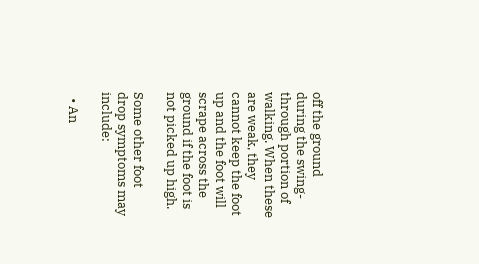off the ground during the swing-through portion of walking. When these are weak, they cannot keep the foot up and the foot will scrape across the ground if the foot is not picked up high.

Some other foot drop symptoms may include:

  • An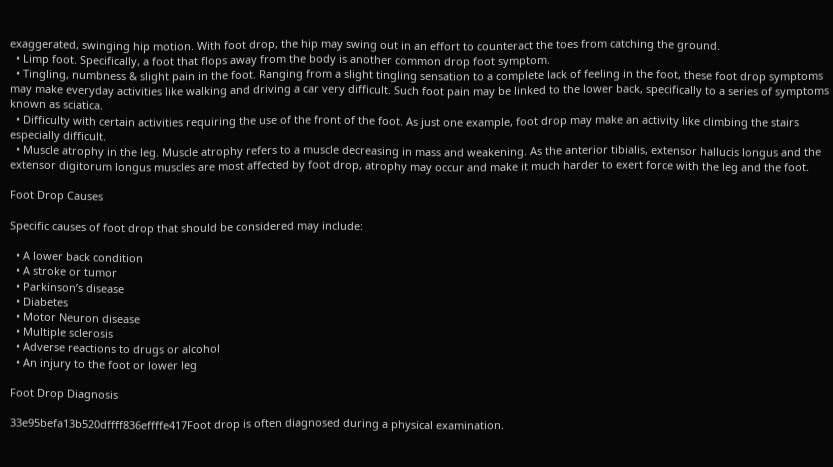exaggerated, swinging hip motion. With foot drop, the hip may swing out in an effort to counteract the toes from catching the ground.
  • Limp foot. Specifically, a foot that flops away from the body is another common drop foot symptom.
  • Tingling, numbness & slight pain in the foot. Ranging from a slight tingling sensation to a complete lack of feeling in the foot, these foot drop symptoms may make everyday activities like walking and driving a car very difficult. Such foot pain may be linked to the lower back, specifically to a series of symptoms known as sciatica.
  • Difficulty with certain activities requiring the use of the front of the foot. As just one example, foot drop may make an activity like climbing the stairs especially difficult.
  • Muscle atrophy in the leg. Muscle atrophy refers to a muscle decreasing in mass and weakening. As the anterior tibialis, extensor hallucis longus and the extensor digitorum longus muscles are most affected by foot drop, atrophy may occur and make it much harder to exert force with the leg and the foot.

Foot Drop Causes

Specific causes of foot drop that should be considered may include:

  • A lower back condition
  • A stroke or tumor
  • Parkinson’s disease
  • Diabetes
  • Motor Neuron disease
  • Multiple sclerosis
  • Adverse reactions to drugs or alcohol
  • An injury to the foot or lower leg

Foot Drop Diagnosis

33e95befa13b520dffff836effffe417Foot drop is often diagnosed during a physical examination.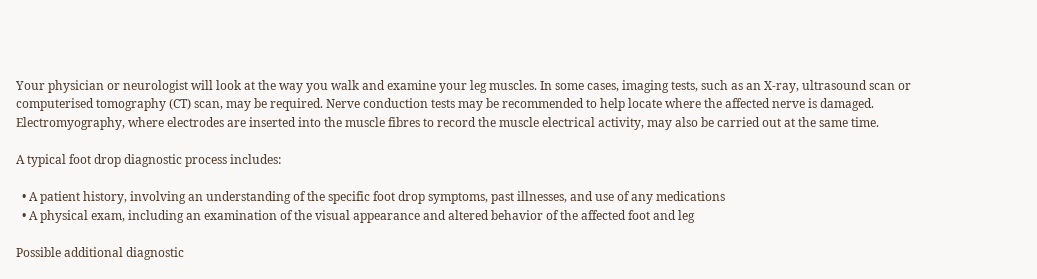Your physician or neurologist will look at the way you walk and examine your leg muscles. In some cases, imaging tests, such as an X-ray, ultrasound scan or computerised tomography (CT) scan, may be required. Nerve conduction tests may be recommended to help locate where the affected nerve is damaged.  Electromyography, where electrodes are inserted into the muscle fibres to record the muscle electrical activity, may also be carried out at the same time.

A typical foot drop diagnostic process includes:

  • A patient history, involving an understanding of the specific foot drop symptoms, past illnesses, and use of any medications
  • A physical exam, including an examination of the visual appearance and altered behavior of the affected foot and leg

Possible additional diagnostic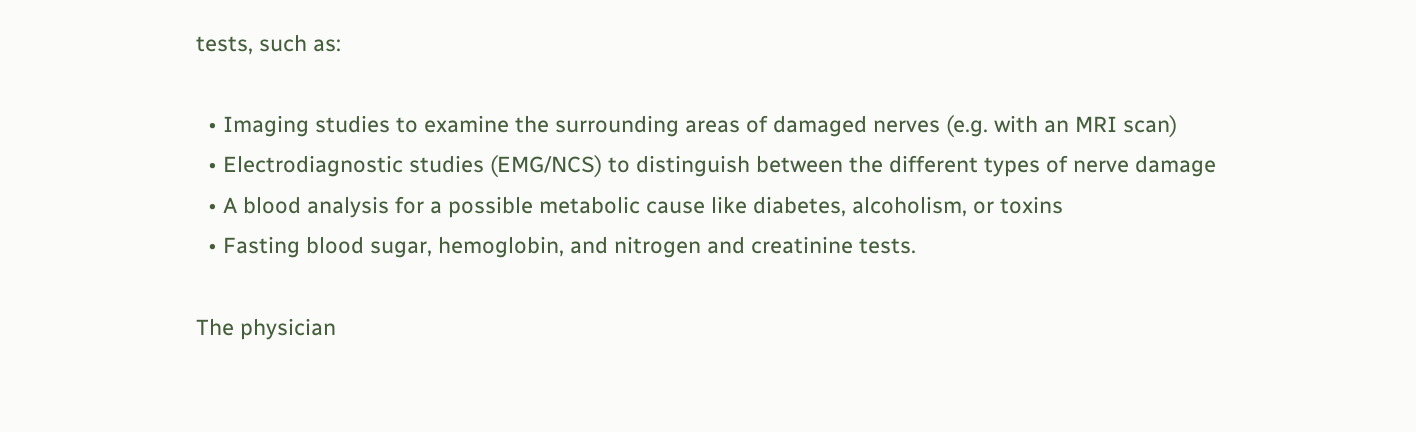tests, such as:

  • Imaging studies to examine the surrounding areas of damaged nerves (e.g. with an MRI scan)
  • Electrodiagnostic studies (EMG/NCS) to distinguish between the different types of nerve damage
  • A blood analysis for a possible metabolic cause like diabetes, alcoholism, or toxins
  • Fasting blood sugar, hemoglobin, and nitrogen and creatinine tests.

The physician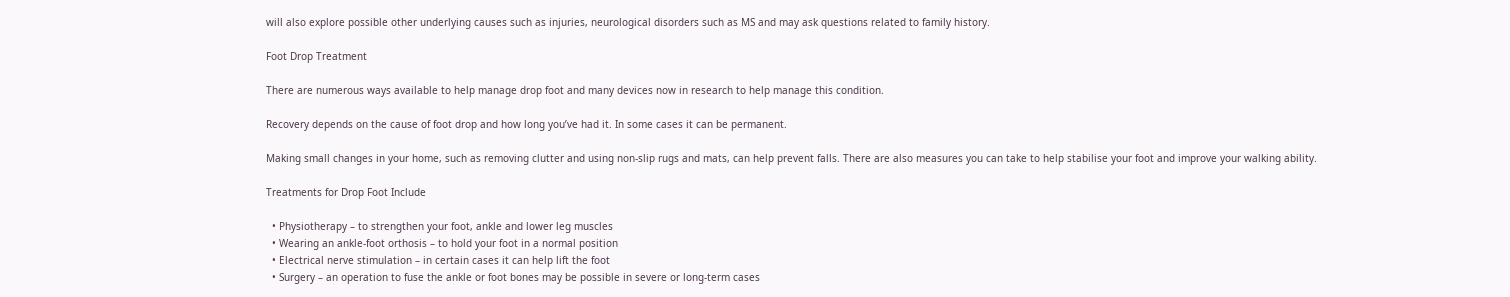will also explore possible other underlying causes such as injuries, neurological disorders such as MS and may ask questions related to family history.

Foot Drop Treatment

There are numerous ways available to help manage drop foot and many devices now in research to help manage this condition.

Recovery depends on the cause of foot drop and how long you’ve had it. In some cases it can be permanent.

Making small changes in your home, such as removing clutter and using non-slip rugs and mats, can help prevent falls. There are also measures you can take to help stabilise your foot and improve your walking ability.

Treatments for Drop Foot Include

  • Physiotherapy – to strengthen your foot, ankle and lower leg muscles
  • Wearing an ankle-foot orthosis – to hold your foot in a normal position
  • Electrical nerve stimulation – in certain cases it can help lift the foot
  • Surgery – an operation to fuse the ankle or foot bones may be possible in severe or long-term cases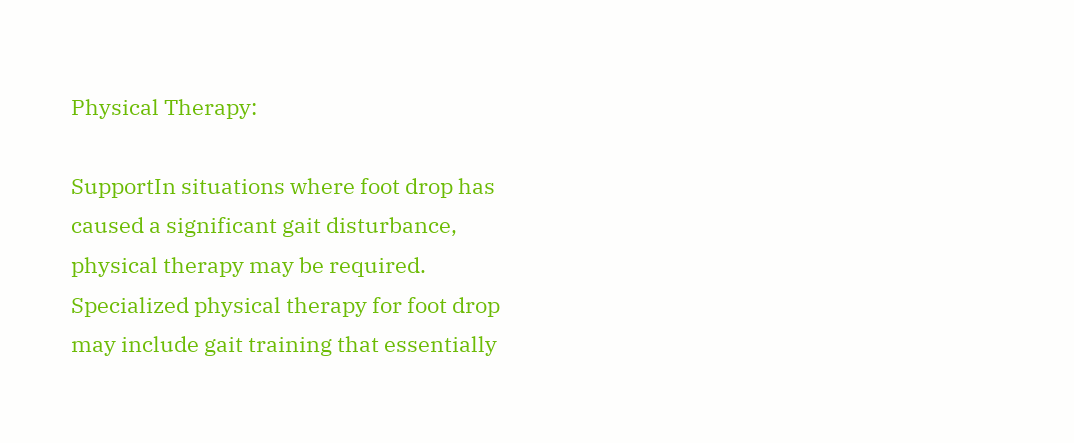Physical Therapy:

SupportIn situations where foot drop has caused a significant gait disturbance, physical therapy may be required. Specialized physical therapy for foot drop may include gait training that essentially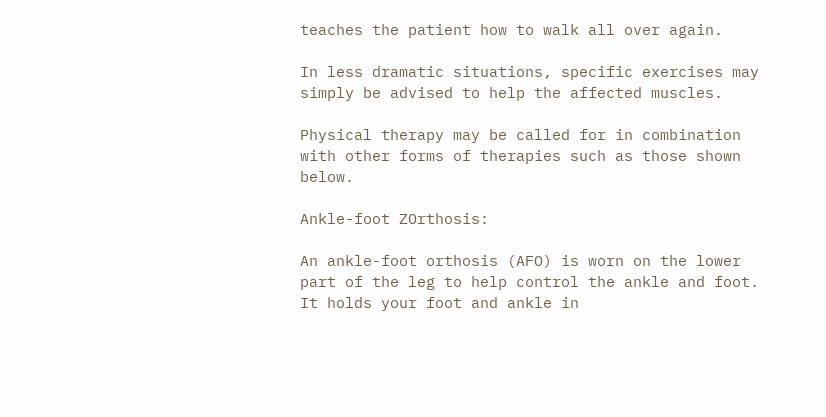teaches the patient how to walk all over again.

In less dramatic situations, specific exercises may simply be advised to help the affected muscles.

Physical therapy may be called for in combination with other forms of therapies such as those shown below.

Ankle-foot ZOrthosis:

An ankle-foot orthosis (AFO) is worn on the lower part of the leg to help control the ankle and foot. It holds your foot and ankle in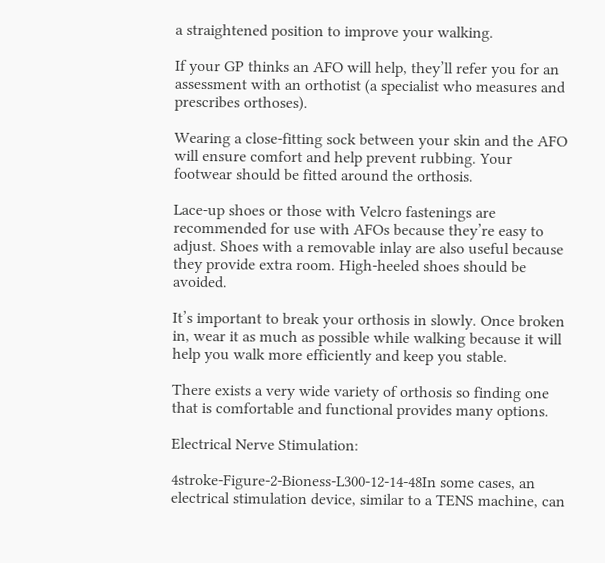a straightened position to improve your walking.

If your GP thinks an AFO will help, they’ll refer you for an assessment with an orthotist (a specialist who measures and prescribes orthoses).

Wearing a close-fitting sock between your skin and the AFO will ensure comfort and help prevent rubbing. Your footwear should be fitted around the orthosis.

Lace-up shoes or those with Velcro fastenings are recommended for use with AFOs because they’re easy to adjust. Shoes with a removable inlay are also useful because they provide extra room. High-heeled shoes should be avoided.

It’s important to break your orthosis in slowly. Once broken in, wear it as much as possible while walking because it will help you walk more efficiently and keep you stable.

There exists a very wide variety of orthosis so finding one that is comfortable and functional provides many options.

Electrical Nerve Stimulation:

4stroke-Figure-2-Bioness-L300-12-14-48In some cases, an electrical stimulation device, similar to a TENS machine, can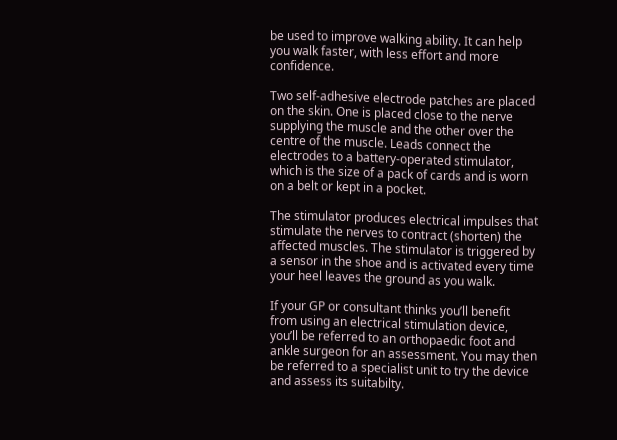be used to improve walking ability. It can help you walk faster, with less effort and more confidence.

Two self-adhesive electrode patches are placed on the skin. One is placed close to the nerve supplying the muscle and the other over the centre of the muscle. Leads connect the electrodes to a battery-operated stimulator, which is the size of a pack of cards and is worn on a belt or kept in a pocket.

The stimulator produces electrical impulses that stimulate the nerves to contract (shorten) the affected muscles. The stimulator is triggered by a sensor in the shoe and is activated every time your heel leaves the ground as you walk.

If your GP or consultant thinks you’ll benefit from using an electrical stimulation device, you’ll be referred to an orthopaedic foot and ankle surgeon for an assessment. You may then be referred to a specialist unit to try the device and assess its suitabilty.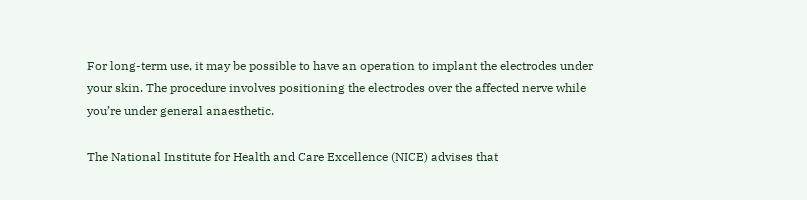For long-term use, it may be possible to have an operation to implant the electrodes under your skin. The procedure involves positioning the electrodes over the affected nerve while you’re under general anaesthetic.

The National Institute for Health and Care Excellence (NICE) advises that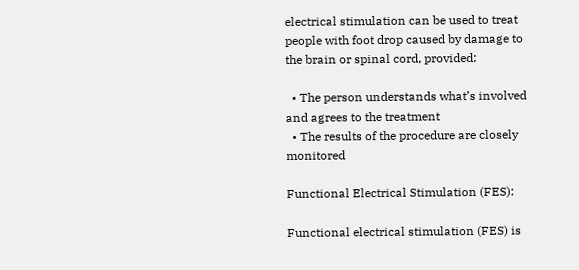electrical stimulation can be used to treat people with foot drop caused by damage to the brain or spinal cord, provided:

  • The person understands what’s involved and agrees to the treatment
  • The results of the procedure are closely monitored

Functional Electrical Stimulation (FES):

Functional electrical stimulation (FES) is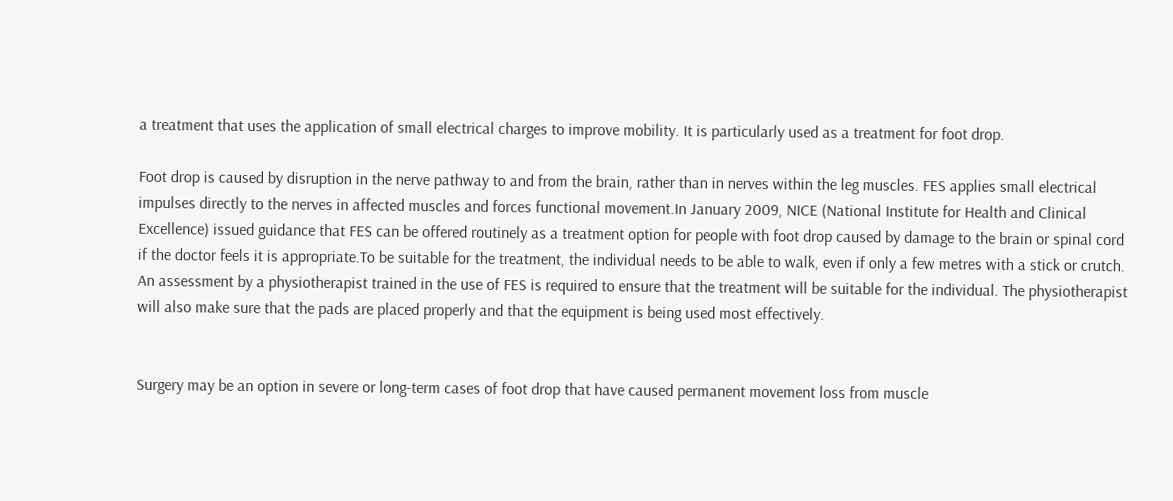a treatment that uses the application of small electrical charges to improve mobility. It is particularly used as a treatment for foot drop.

Foot drop is caused by disruption in the nerve pathway to and from the brain, rather than in nerves within the leg muscles. FES applies small electrical impulses directly to the nerves in affected muscles and forces functional movement.In January 2009, NICE (National Institute for Health and Clinical Excellence) issued guidance that FES can be offered routinely as a treatment option for people with foot drop caused by damage to the brain or spinal cord if the doctor feels it is appropriate.To be suitable for the treatment, the individual needs to be able to walk, even if only a few metres with a stick or crutch. An assessment by a physiotherapist trained in the use of FES is required to ensure that the treatment will be suitable for the individual. The physiotherapist will also make sure that the pads are placed properly and that the equipment is being used most effectively.


Surgery may be an option in severe or long-term cases of foot drop that have caused permanent movement loss from muscle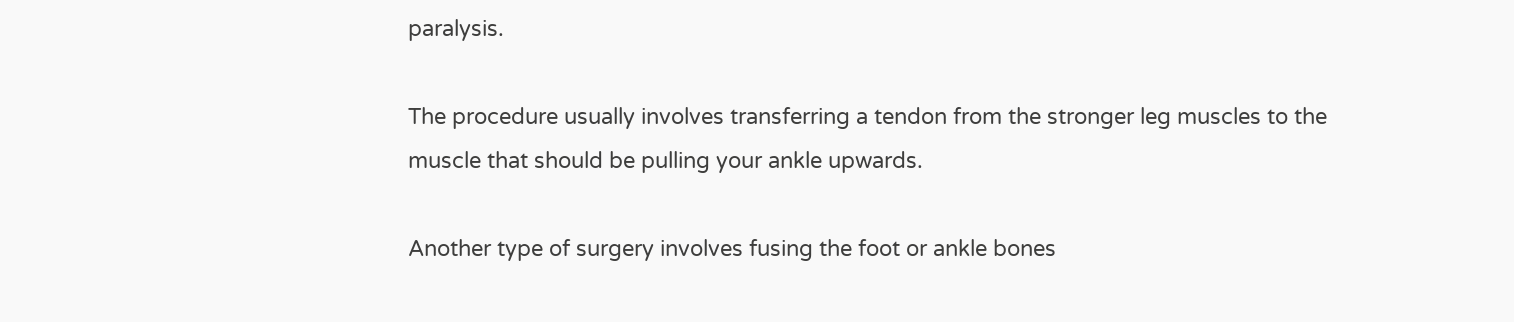paralysis.

The procedure usually involves transferring a tendon from the stronger leg muscles to the muscle that should be pulling your ankle upwards.

Another type of surgery involves fusing the foot or ankle bones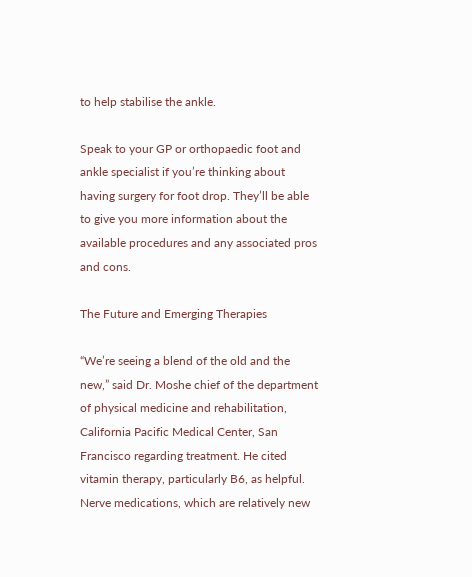to help stabilise the ankle.

Speak to your GP or orthopaedic foot and ankle specialist if you’re thinking about having surgery for foot drop. They’ll be able to give you more information about the available procedures and any associated pros and cons.

The Future and Emerging Therapies

“We’re seeing a blend of the old and the new,” said Dr. Moshe chief of the department of physical medicine and rehabilitation, California Pacific Medical Center, San Francisco regarding treatment. He cited vitamin therapy, particularly B6, as helpful. Nerve medications, which are relatively new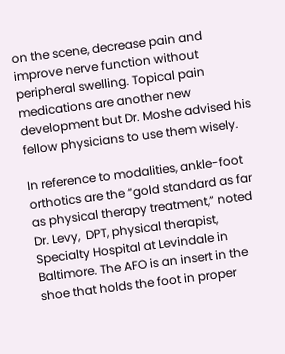on the scene, decrease pain and improve nerve function without peripheral swelling. Topical pain medications are another new development but Dr. Moshe advised his fellow physicians to use them wisely.

In reference to modalities, ankle-foot orthotics are the “gold standard as far as physical therapy treatment,” noted Dr. Levy,  DPT, physical therapist, Specialty Hospital at Levindale in Baltimore. The AFO is an insert in the shoe that holds the foot in proper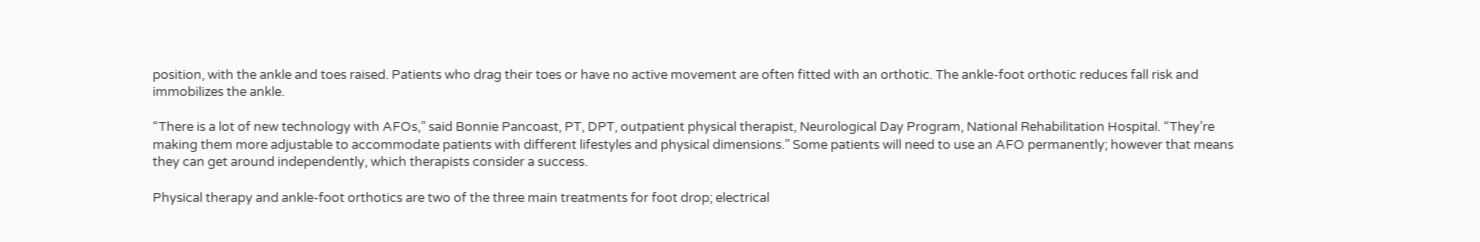position, with the ankle and toes raised. Patients who drag their toes or have no active movement are often fitted with an orthotic. The ankle-foot orthotic reduces fall risk and immobilizes the ankle.

“There is a lot of new technology with AFOs,” said Bonnie Pancoast, PT, DPT, outpatient physical therapist, Neurological Day Program, National Rehabilitation Hospital. “They’re making them more adjustable to accommodate patients with different lifestyles and physical dimensions.” Some patients will need to use an AFO permanently; however that means they can get around independently, which therapists consider a success.

Physical therapy and ankle-foot orthotics are two of the three main treatments for foot drop; electrical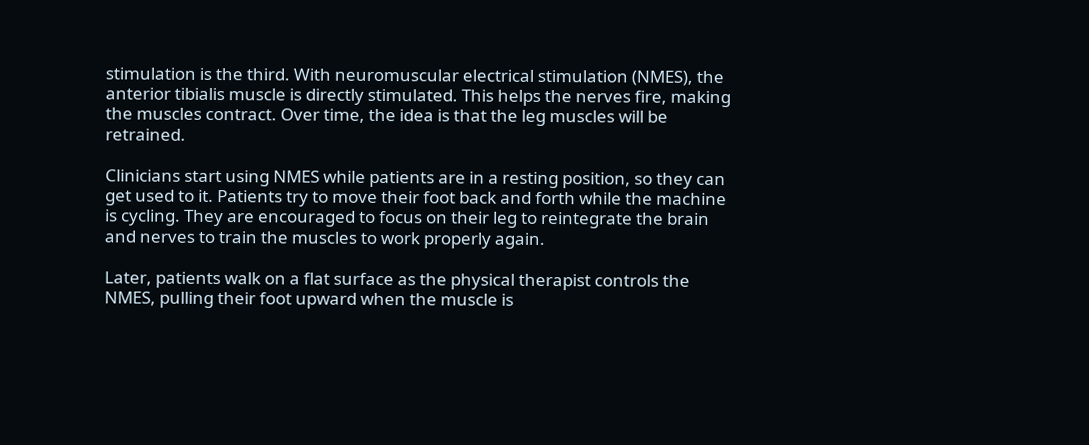stimulation is the third. With neuromuscular electrical stimulation (NMES), the anterior tibialis muscle is directly stimulated. This helps the nerves fire, making the muscles contract. Over time, the idea is that the leg muscles will be retrained.

Clinicians start using NMES while patients are in a resting position, so they can get used to it. Patients try to move their foot back and forth while the machine is cycling. They are encouraged to focus on their leg to reintegrate the brain and nerves to train the muscles to work properly again.

Later, patients walk on a flat surface as the physical therapist controls the NMES, pulling their foot upward when the muscle is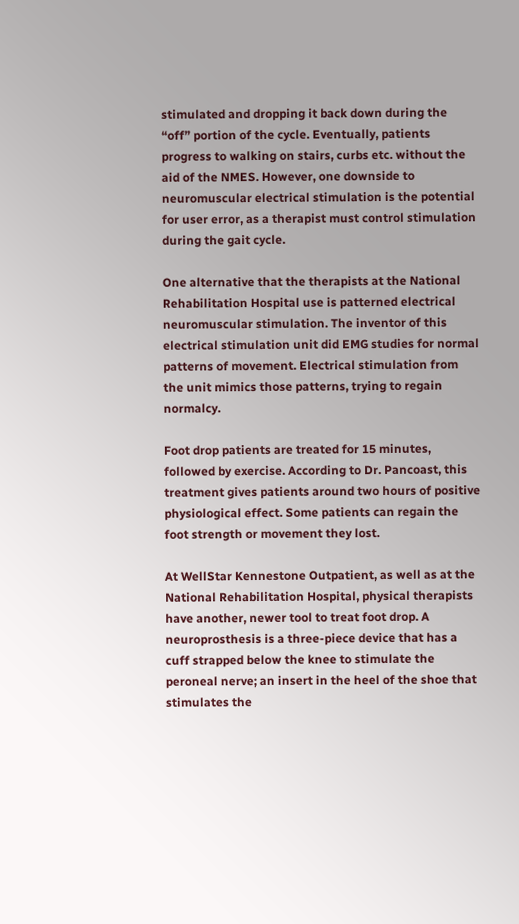stimulated and dropping it back down during the “off” portion of the cycle. Eventually, patients progress to walking on stairs, curbs etc. without the aid of the NMES. However, one downside to neuromuscular electrical stimulation is the potential for user error, as a therapist must control stimulation during the gait cycle.

One alternative that the therapists at the National Rehabilitation Hospital use is patterned electrical neuromuscular stimulation. The inventor of this electrical stimulation unit did EMG studies for normal patterns of movement. Electrical stimulation from the unit mimics those patterns, trying to regain normalcy.

Foot drop patients are treated for 15 minutes, followed by exercise. According to Dr. Pancoast, this treatment gives patients around two hours of positive physiological effect. Some patients can regain the foot strength or movement they lost.

At WellStar Kennestone Outpatient, as well as at the National Rehabilitation Hospital, physical therapists have another, newer tool to treat foot drop. A neuroprosthesis is a three-piece device that has a cuff strapped below the knee to stimulate the peroneal nerve; an insert in the heel of the shoe that stimulates the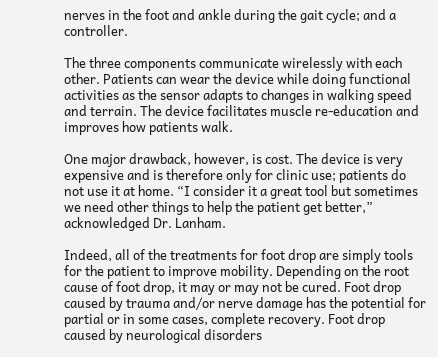nerves in the foot and ankle during the gait cycle; and a controller.

The three components communicate wirelessly with each other. Patients can wear the device while doing functional activities as the sensor adapts to changes in walking speed and terrain. The device facilitates muscle re-education and improves how patients walk.

One major drawback, however, is cost. The device is very expensive and is therefore only for clinic use; patients do not use it at home. “I consider it a great tool but sometimes we need other things to help the patient get better,” acknowledged Dr. Lanham.

Indeed, all of the treatments for foot drop are simply tools for the patient to improve mobility. Depending on the root cause of foot drop, it may or may not be cured. Foot drop caused by trauma and/or nerve damage has the potential for partial or in some cases, complete recovery. Foot drop caused by neurological disorders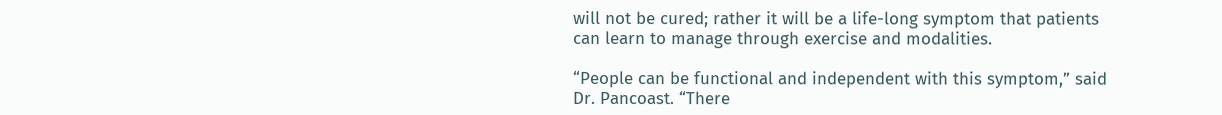will not be cured; rather it will be a life-long symptom that patients can learn to manage through exercise and modalities.

“People can be functional and independent with this symptom,” said Dr. Pancoast. “There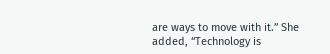are ways to move with it.” She added, “Technology is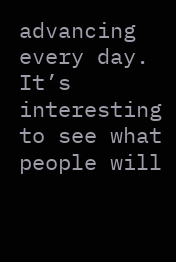advancing every day. It’s interesting to see what people will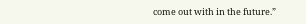come out with in the future.”